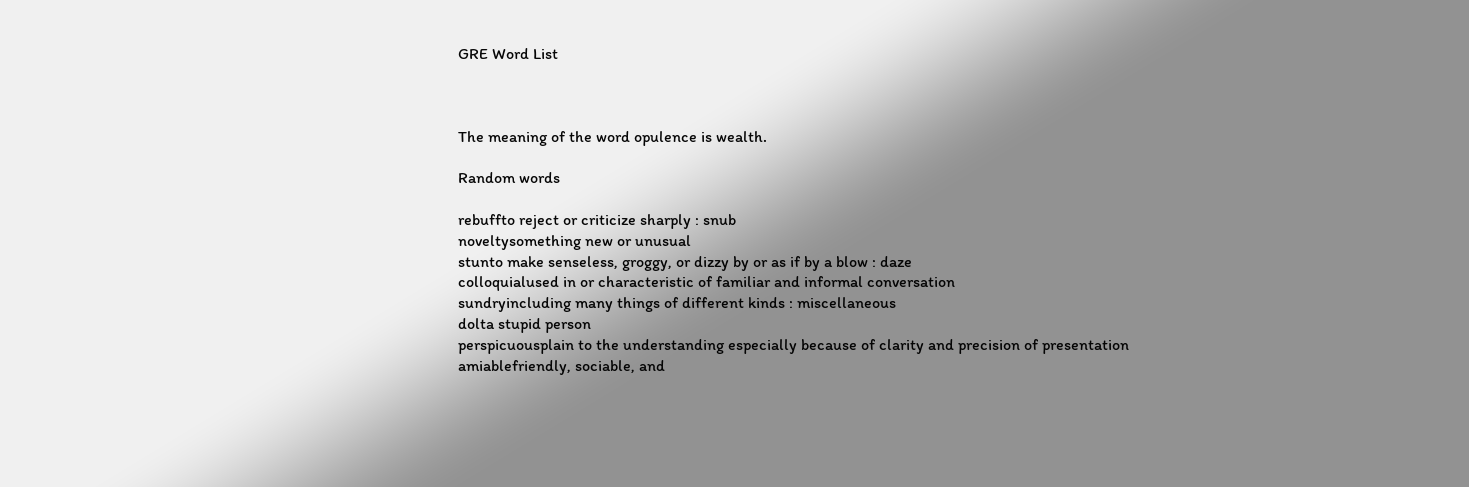GRE Word List



The meaning of the word opulence is wealth.

Random words

rebuffto reject or criticize sharply : snub
noveltysomething new or unusual
stunto make senseless, groggy, or dizzy by or as if by a blow : daze
colloquialused in or characteristic of familiar and informal conversation
sundryincluding many things of different kinds : miscellaneous
dolta stupid person
perspicuousplain to the understanding especially because of clarity and precision of presentation
amiablefriendly, sociable, and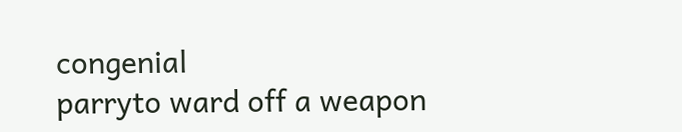congenial
parryto ward off a weapon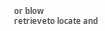or blow
retrieveto locate and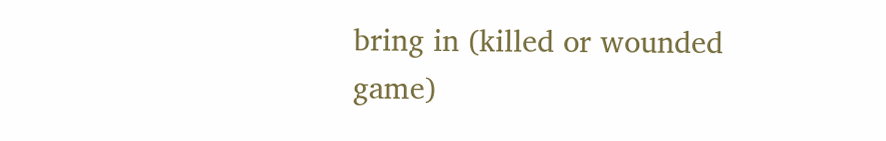bring in (killed or wounded game)